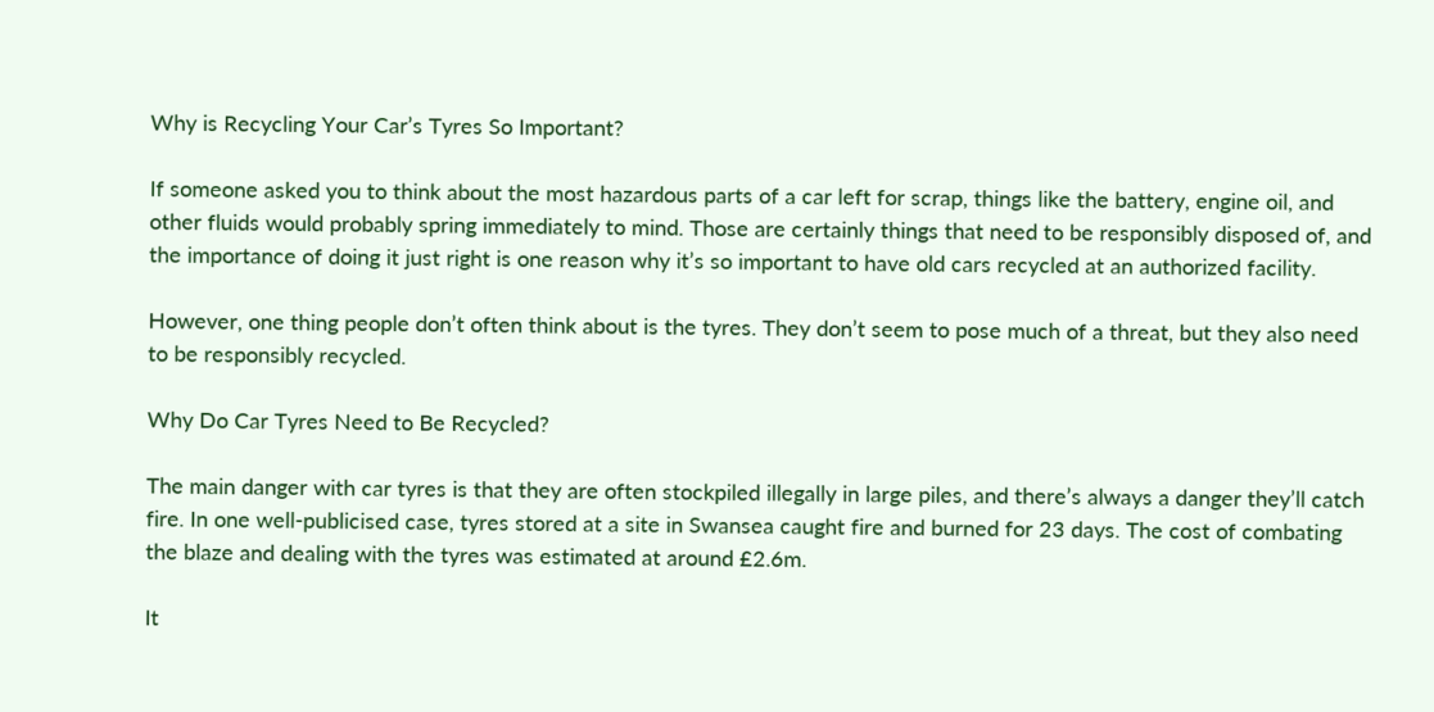Why is Recycling Your Car’s Tyres So Important?

If someone asked you to think about the most hazardous parts of a car left for scrap, things like the battery, engine oil, and other fluids would probably spring immediately to mind. Those are certainly things that need to be responsibly disposed of, and the importance of doing it just right is one reason why it’s so important to have old cars recycled at an authorized facility.

However, one thing people don’t often think about is the tyres. They don’t seem to pose much of a threat, but they also need to be responsibly recycled.

Why Do Car Tyres Need to Be Recycled?

The main danger with car tyres is that they are often stockpiled illegally in large piles, and there’s always a danger they’ll catch fire. In one well-publicised case, tyres stored at a site in Swansea caught fire and burned for 23 days. The cost of combating the blaze and dealing with the tyres was estimated at around £2.6m.

It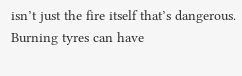isn’t just the fire itself that’s dangerous. Burning tyres can have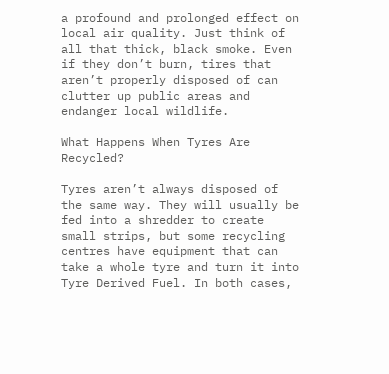a profound and prolonged effect on local air quality. Just think of all that thick, black smoke. Even if they don’t burn, tires that aren’t properly disposed of can clutter up public areas and endanger local wildlife.

What Happens When Tyres Are Recycled?

Tyres aren’t always disposed of the same way. They will usually be fed into a shredder to create small strips, but some recycling centres have equipment that can take a whole tyre and turn it into Tyre Derived Fuel. In both cases,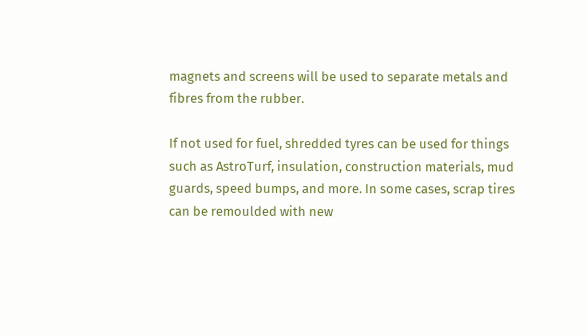magnets and screens will be used to separate metals and fibres from the rubber.

If not used for fuel, shredded tyres can be used for things such as AstroTurf, insulation, construction materials, mud guards, speed bumps, and more. In some cases, scrap tires can be remoulded with new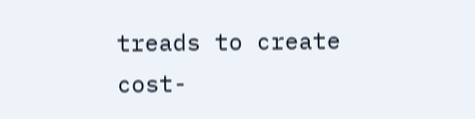treads to create cost-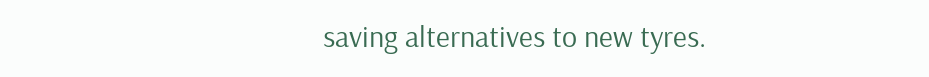saving alternatives to new tyres.